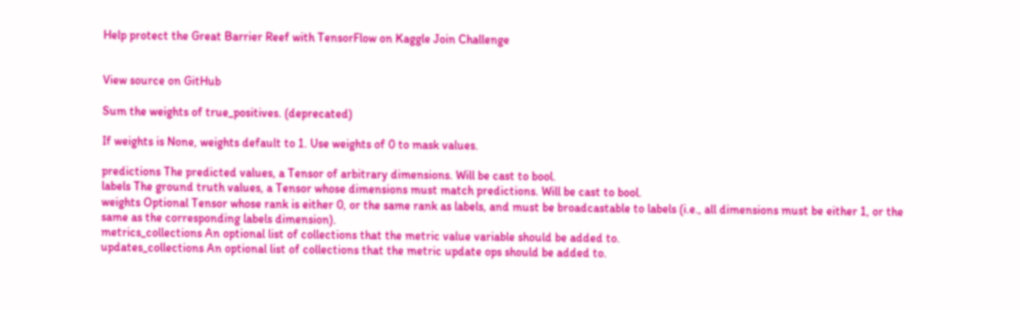Help protect the Great Barrier Reef with TensorFlow on Kaggle Join Challenge


View source on GitHub

Sum the weights of true_positives. (deprecated)

If weights is None, weights default to 1. Use weights of 0 to mask values.

predictions The predicted values, a Tensor of arbitrary dimensions. Will be cast to bool.
labels The ground truth values, a Tensor whose dimensions must match predictions. Will be cast to bool.
weights Optional Tensor whose rank is either 0, or the same rank as labels, and must be broadcastable to labels (i.e., all dimensions must be either 1, or the same as the corresponding labels dimension).
metrics_collections An optional list of collections that the metric value variable should be added to.
updates_collections An optional list of collections that the metric update ops should be added to.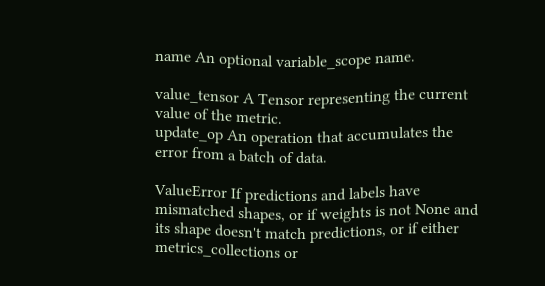name An optional variable_scope name.

value_tensor A Tensor representing the current value of the metric.
update_op An operation that accumulates the error from a batch of data.

ValueError If predictions and labels have mismatched shapes, or if weights is not None and its shape doesn't match predictions, or if either metrics_collections or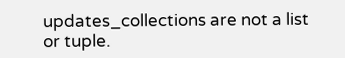updates_collections are not a list or tuple.